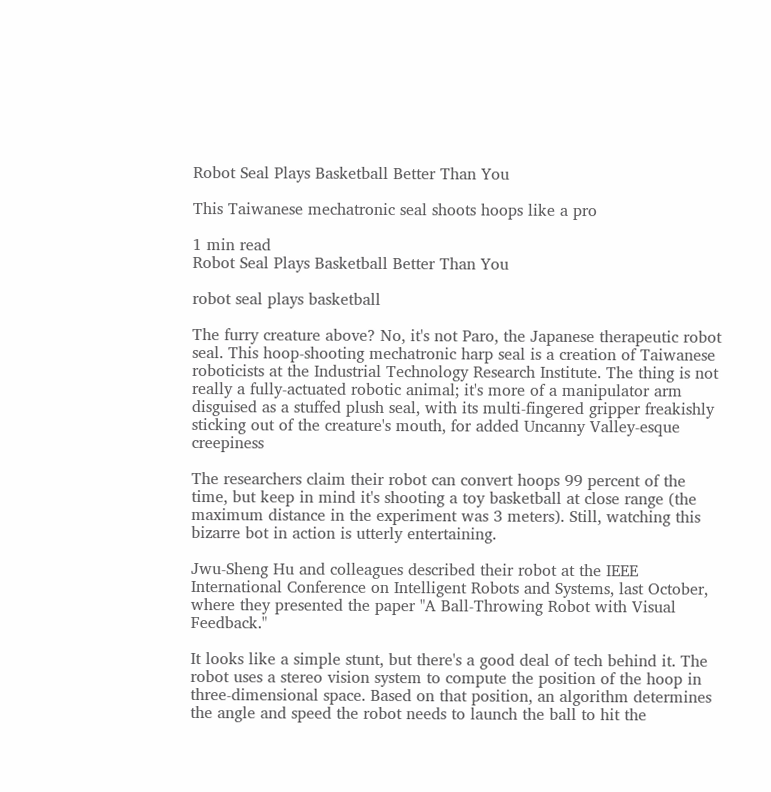Robot Seal Plays Basketball Better Than You

This Taiwanese mechatronic seal shoots hoops like a pro

1 min read
Robot Seal Plays Basketball Better Than You

robot seal plays basketball

The furry creature above? No, it's not Paro, the Japanese therapeutic robot seal. This hoop-shooting mechatronic harp seal is a creation of Taiwanese roboticists at the Industrial Technology Research Institute. The thing is not really a fully-actuated robotic animal; it's more of a manipulator arm disguised as a stuffed plush seal, with its multi-fingered gripper freakishly sticking out of the creature's mouth, for added Uncanny Valley-esque creepiness

The researchers claim their robot can convert hoops 99 percent of the time, but keep in mind it's shooting a toy basketball at close range (the maximum distance in the experiment was 3 meters). Still, watching this bizarre bot in action is utterly entertaining.

Jwu-Sheng Hu and colleagues described their robot at the IEEE International Conference on Intelligent Robots and Systems, last October, where they presented the paper "A Ball-Throwing Robot with Visual Feedback."

It looks like a simple stunt, but there's a good deal of tech behind it. The robot uses a stereo vision system to compute the position of the hoop in three-dimensional space. Based on that position, an algorithm determines the angle and speed the robot needs to launch the ball to hit the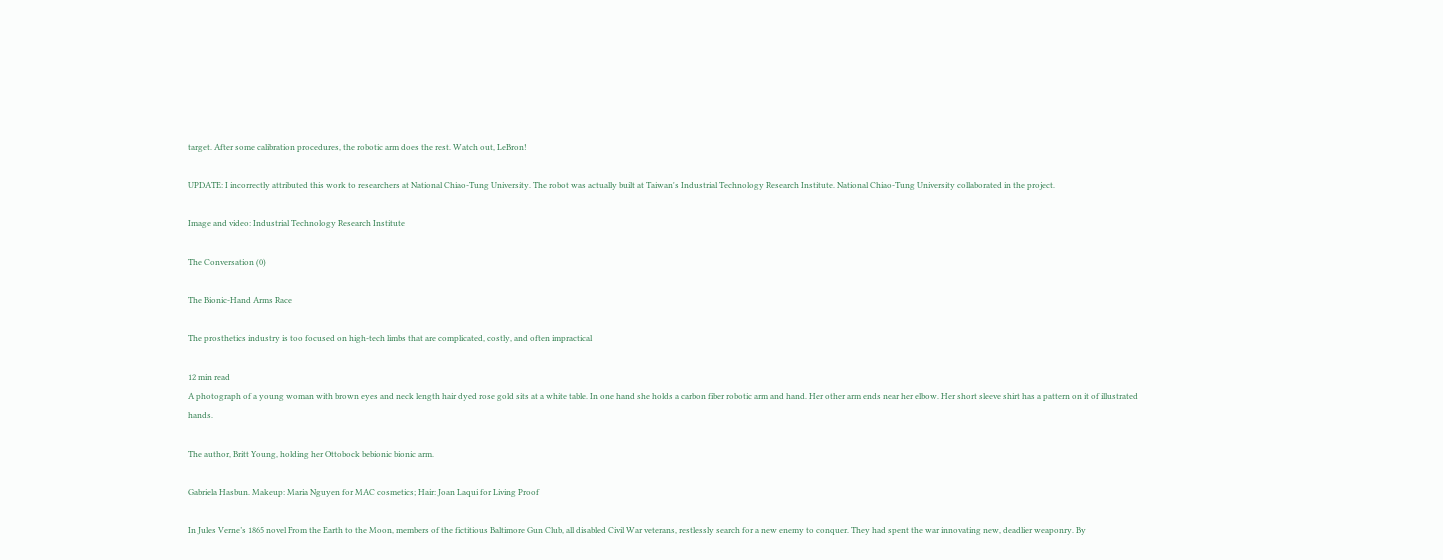target. After some calibration procedures, the robotic arm does the rest. Watch out, LeBron!

UPDATE: I incorrectly attributed this work to researchers at National Chiao-Tung University. The robot was actually built at Taiwan's Industrial Technology Research Institute. National Chiao-Tung University collaborated in the project.

Image and video: Industrial Technology Research Institute

The Conversation (0)

The Bionic-Hand Arms Race

The prosthetics industry is too focused on high-tech limbs that are complicated, costly, and often impractical

12 min read
A photograph of a young woman with brown eyes and neck length hair dyed rose gold sits at a white table. In one hand she holds a carbon fiber robotic arm and hand. Her other arm ends near her elbow. Her short sleeve shirt has a pattern on it of illustrated hands.

The author, Britt Young, holding her Ottobock bebionic bionic arm.

Gabriela Hasbun. Makeup: Maria Nguyen for MAC cosmetics; Hair: Joan Laqui for Living Proof

In Jules Verne’s 1865 novel From the Earth to the Moon, members of the fictitious Baltimore Gun Club, all disabled Civil War veterans, restlessly search for a new enemy to conquer. They had spent the war innovating new, deadlier weaponry. By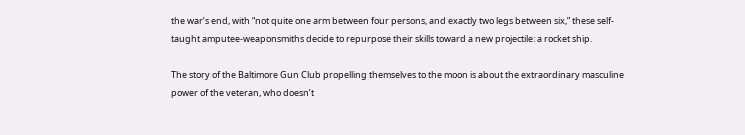the war’s end, with “not quite one arm between four persons, and exactly two legs between six,” these self-taught amputee-weaponsmiths decide to repurpose their skills toward a new projectile: a rocket ship.

The story of the Baltimore Gun Club propelling themselves to the moon is about the extraordinary masculine power of the veteran, who doesn’t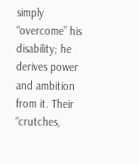simply “overcome” his disability; he derives power and ambition from it. Their “crutches,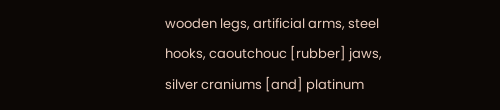wooden legs, artificial arms, steel hooks, caoutchouc [rubber] jaws, silver craniums [and] platinum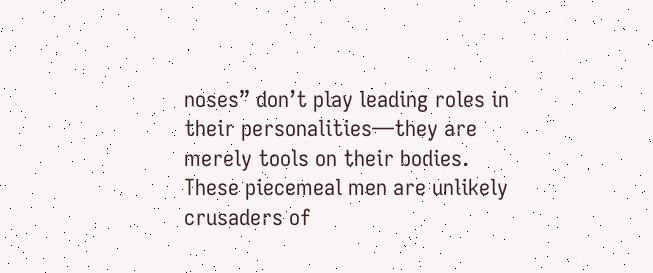noses” don’t play leading roles in their personalities—they are merely tools on their bodies. These piecemeal men are unlikely crusaders of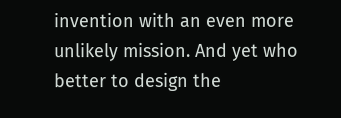invention with an even more unlikely mission. And yet who better to design the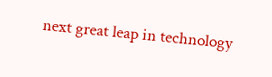next great leap in technology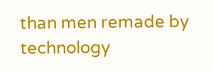than men remade by technology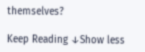themselves?

Keep Reading ↓Show less